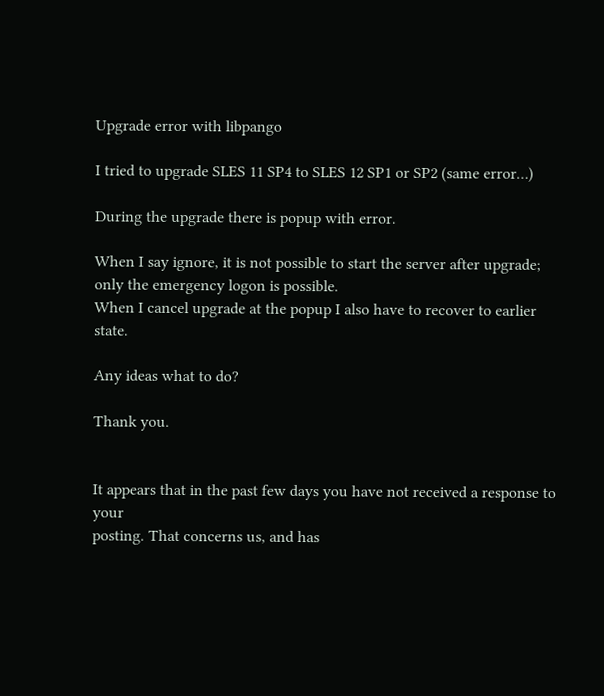Upgrade error with libpango

I tried to upgrade SLES 11 SP4 to SLES 12 SP1 or SP2 (same error…)

During the upgrade there is popup with error.

When I say ignore, it is not possible to start the server after upgrade; only the emergency logon is possible.
When I cancel upgrade at the popup I also have to recover to earlier state.

Any ideas what to do?

Thank you.


It appears that in the past few days you have not received a response to your
posting. That concerns us, and has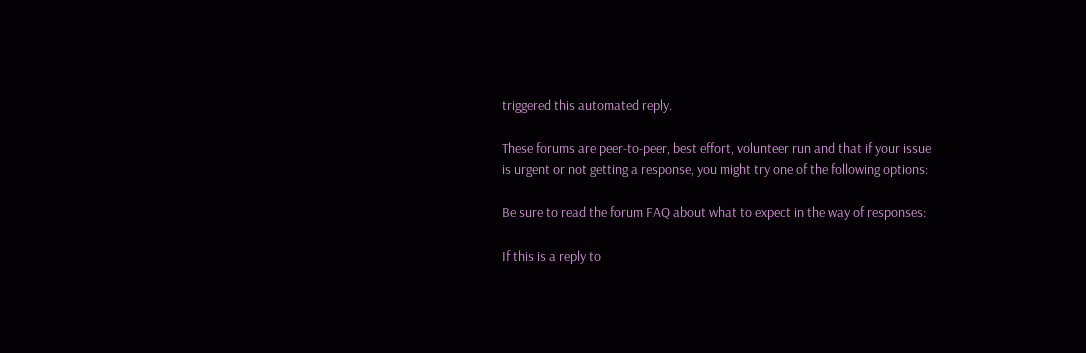triggered this automated reply.

These forums are peer-to-peer, best effort, volunteer run and that if your issue
is urgent or not getting a response, you might try one of the following options:

Be sure to read the forum FAQ about what to expect in the way of responses:

If this is a reply to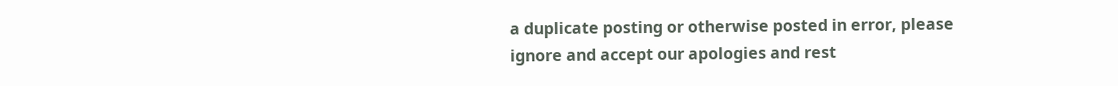a duplicate posting or otherwise posted in error, please
ignore and accept our apologies and rest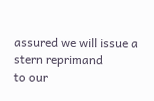assured we will issue a stern reprimand
to our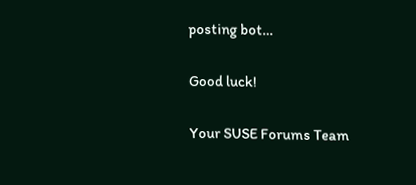posting bot…

Good luck!

Your SUSE Forums Team